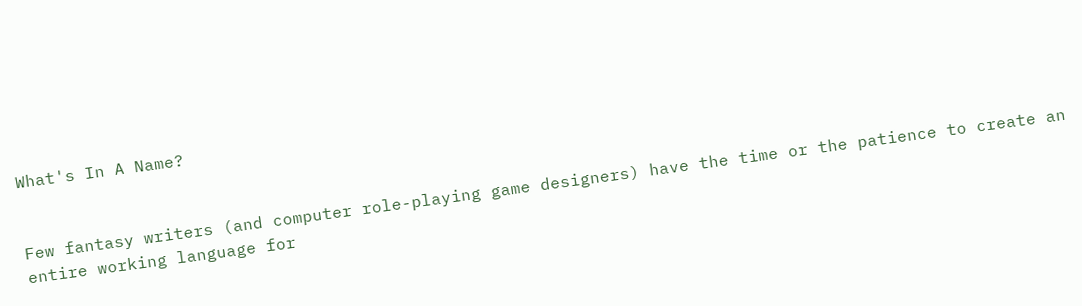What's In A Name?


Few fantasy writers (and computer role-playing game designers) have the time or the patience to create an entire working language for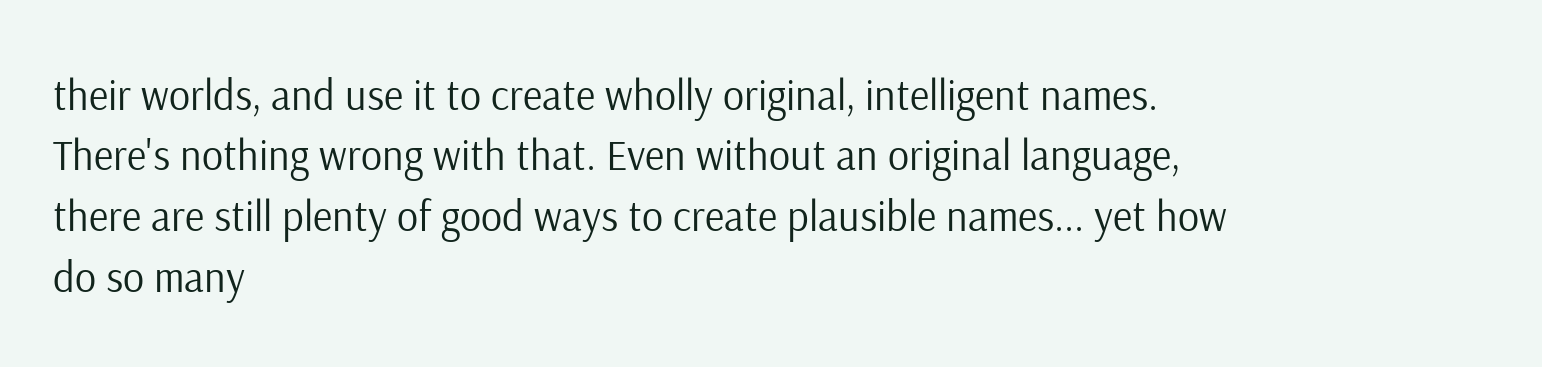their worlds, and use it to create wholly original, intelligent names. There's nothing wrong with that. Even without an original language, there are still plenty of good ways to create plausible names... yet how do so many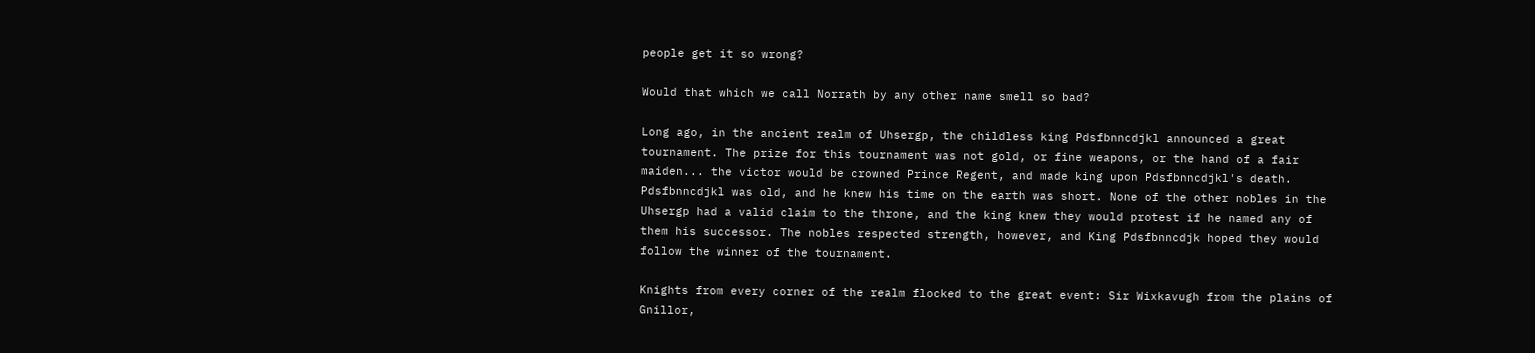people get it so wrong?

Would that which we call Norrath by any other name smell so bad?

Long ago, in the ancient realm of Uhsergp, the childless king Pdsfbnncdjkl announced a great tournament. The prize for this tournament was not gold, or fine weapons, or the hand of a fair maiden... the victor would be crowned Prince Regent, and made king upon Pdsfbnncdjkl's death. Pdsfbnncdjkl was old, and he knew his time on the earth was short. None of the other nobles in the Uhsergp had a valid claim to the throne, and the king knew they would protest if he named any of them his successor. The nobles respected strength, however, and King Pdsfbnncdjk hoped they would follow the winner of the tournament.

Knights from every corner of the realm flocked to the great event: Sir Wixkavugh from the plains of Gnillor,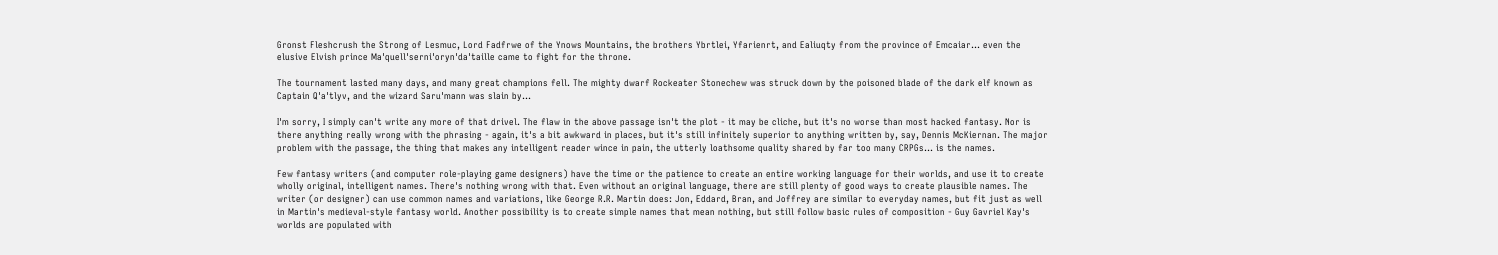Gronst Fleshcrush the Strong of Lesmuc, Lord Fadfrwe of the Ynows Mountains, the brothers Ybrtlei, Yfarienrt, and Ealiuqty from the province of Emcaiar... even the elusive Elvish prince Ma'quell'serni'oryn'da'taille came to fight for the throne.

The tournament lasted many days, and many great champions fell. The mighty dwarf Rockeater Stonechew was struck down by the poisoned blade of the dark elf known as Captain Q'a'tlyv, and the wizard Saru'mann was slain by...

I'm sorry, I simply can't write any more of that drivel. The flaw in the above passage isn't the plot - it may be cliche, but it's no worse than most hacked fantasy. Nor is there anything really wrong with the phrasing - again, it's a bit awkward in places, but it's still infinitely superior to anything written by, say, Dennis McKiernan. The major problem with the passage, the thing that makes any intelligent reader wince in pain, the utterly loathsome quality shared by far too many CRPGs... is the names.

Few fantasy writers (and computer role-playing game designers) have the time or the patience to create an entire working language for their worlds, and use it to create wholly original, intelligent names. There's nothing wrong with that. Even without an original language, there are still plenty of good ways to create plausible names. The writer (or designer) can use common names and variations, like George R.R. Martin does: Jon, Eddard, Bran, and Joffrey are similar to everyday names, but fit just as well in Martin's medieval-style fantasy world. Another possibility is to create simple names that mean nothing, but still follow basic rules of composition - Guy Gavriel Kay's worlds are populated with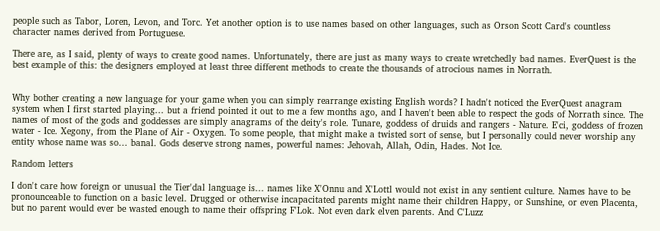people such as Tabor, Loren, Levon, and Torc. Yet another option is to use names based on other languages, such as Orson Scott Card's countless character names derived from Portuguese.

There are, as I said, plenty of ways to create good names. Unfortunately, there are just as many ways to create wretchedly bad names. EverQuest is the best example of this: the designers employed at least three different methods to create the thousands of atrocious names in Norrath.


Why bother creating a new language for your game when you can simply rearrange existing English words? I hadn't noticed the EverQuest anagram system when I first started playing... but a friend pointed it out to me a few months ago, and I haven't been able to respect the gods of Norrath since. The names of most of the gods and goddesses are simply anagrams of the deity's role. Tunare, goddess of druids and rangers - Nature. E'ci, goddess of frozen water - Ice. Xegony, from the Plane of Air - Oxygen. To some people, that might make a twisted sort of sense, but I personally could never worship any entity whose name was so... banal. Gods deserve strong names, powerful names: Jehovah, Allah, Odin, Hades. Not Ice.

Random letters

I don't care how foreign or unusual the Tier'dal language is... names like X'Onnu and X'Lottl would not exist in any sentient culture. Names have to be pronounceable to function on a basic level. Drugged or otherwise incapacitated parents might name their children Happy, or Sunshine, or even Placenta, but no parent would ever be wasted enough to name their offspring F'Lok. Not even dark elven parents. And C'Luzz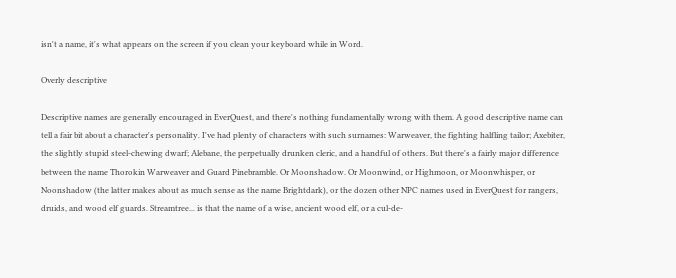isn't a name, it's what appears on the screen if you clean your keyboard while in Word.

Overly descriptive

Descriptive names are generally encouraged in EverQuest, and there's nothing fundamentally wrong with them. A good descriptive name can tell a fair bit about a character's personality. I've had plenty of characters with such surnames: Warweaver, the fighting halfling tailor; Axebiter, the slightly stupid steel-chewing dwarf; Alebane, the perpetually drunken cleric, and a handful of others. But there's a fairly major difference between the name Thorokin Warweaver and Guard Pinebramble. Or Moonshadow. Or Moonwind, or Highmoon, or Moonwhisper, or Noonshadow (the latter makes about as much sense as the name Brightdark), or the dozen other NPC names used in EverQuest for rangers, druids, and wood elf guards. Streamtree... is that the name of a wise, ancient wood elf, or a cul-de-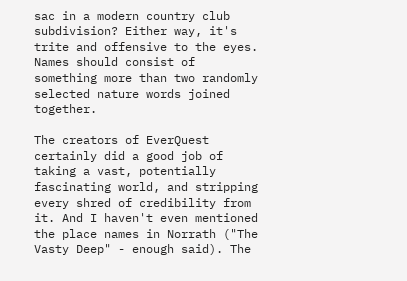sac in a modern country club subdivision? Either way, it's trite and offensive to the eyes. Names should consist of something more than two randomly selected nature words joined together.

The creators of EverQuest certainly did a good job of taking a vast, potentially fascinating world, and stripping every shred of credibility from it. And I haven't even mentioned the place names in Norrath ("The Vasty Deep" - enough said). The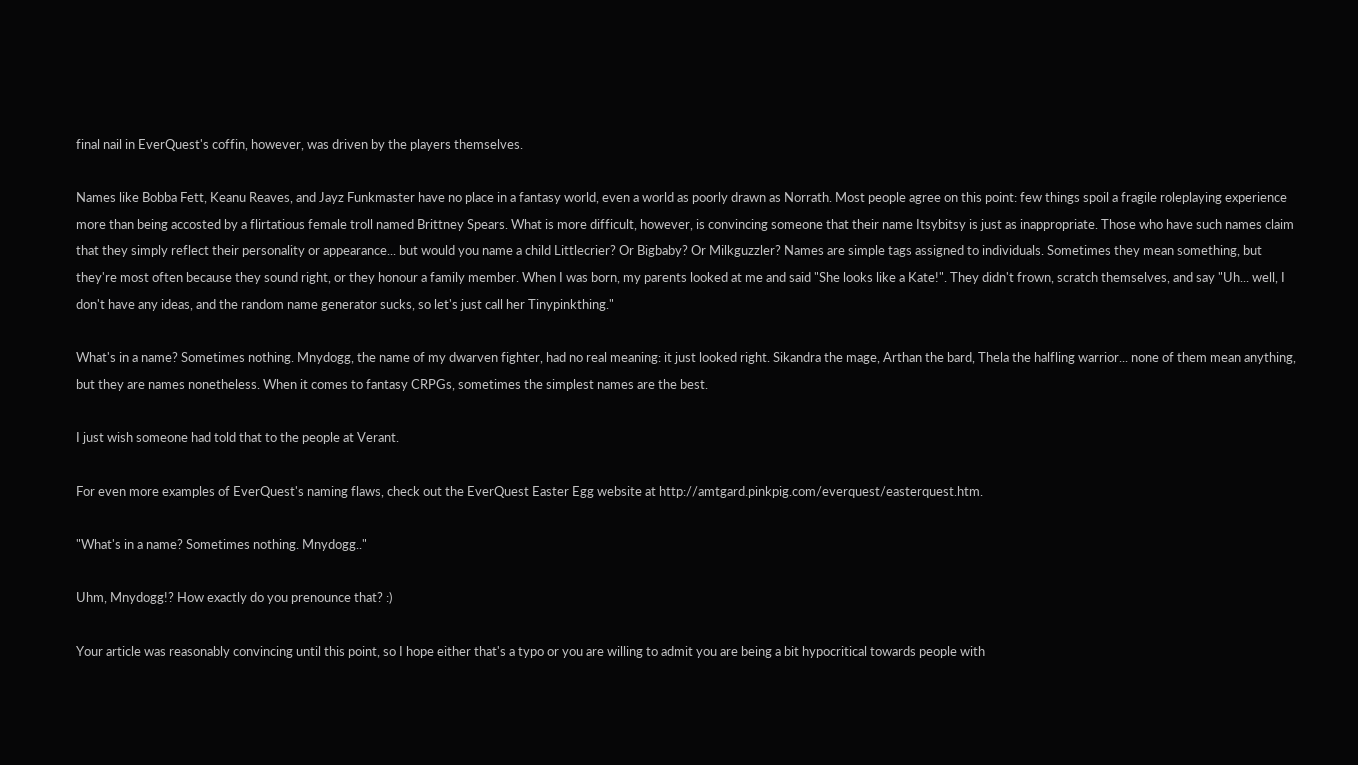final nail in EverQuest's coffin, however, was driven by the players themselves.

Names like Bobba Fett, Keanu Reaves, and Jayz Funkmaster have no place in a fantasy world, even a world as poorly drawn as Norrath. Most people agree on this point: few things spoil a fragile roleplaying experience more than being accosted by a flirtatious female troll named Brittney Spears. What is more difficult, however, is convincing someone that their name Itsybitsy is just as inappropriate. Those who have such names claim that they simply reflect their personality or appearance... but would you name a child Littlecrier? Or Bigbaby? Or Milkguzzler? Names are simple tags assigned to individuals. Sometimes they mean something, but they're most often because they sound right, or they honour a family member. When I was born, my parents looked at me and said "She looks like a Kate!". They didn't frown, scratch themselves, and say "Uh... well, I don't have any ideas, and the random name generator sucks, so let's just call her Tinypinkthing."

What's in a name? Sometimes nothing. Mnydogg, the name of my dwarven fighter, had no real meaning: it just looked right. Sikandra the mage, Arthan the bard, Thela the halfling warrior... none of them mean anything, but they are names nonetheless. When it comes to fantasy CRPGs, sometimes the simplest names are the best.

I just wish someone had told that to the people at Verant.

For even more examples of EverQuest's naming flaws, check out the EverQuest Easter Egg website at http://amtgard.pinkpig.com/everquest/easterquest.htm.

"What's in a name? Sometimes nothing. Mnydogg.."

Uhm, Mnydogg!? How exactly do you prenounce that? :)

Your article was reasonably convincing until this point, so I hope either that's a typo or you are willing to admit you are being a bit hypocritical towards people with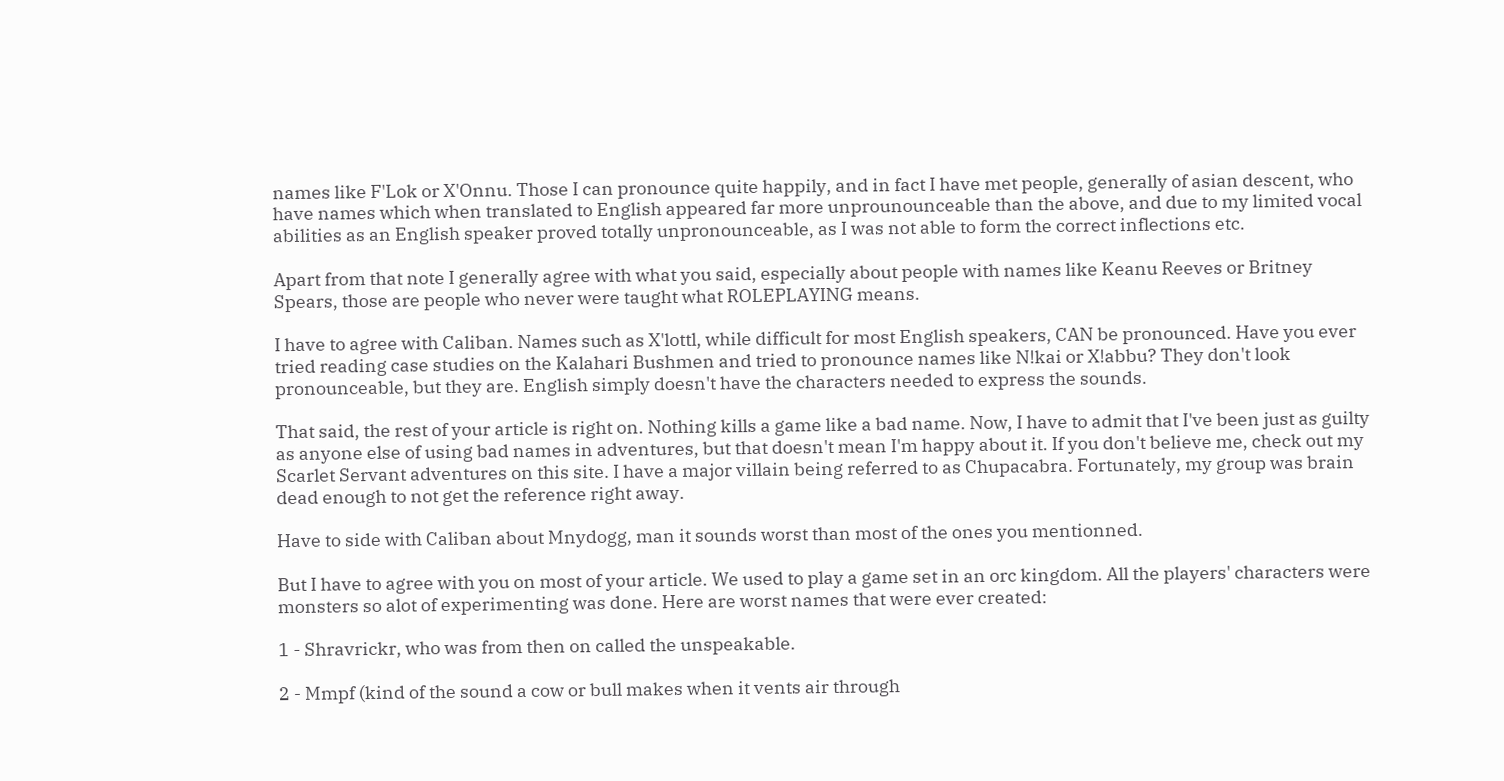names like F'Lok or X'Onnu. Those I can pronounce quite happily, and in fact I have met people, generally of asian descent, who have names which when translated to English appeared far more unprounounceable than the above, and due to my limited vocal abilities as an English speaker proved totally unpronounceable, as I was not able to form the correct inflections etc.

Apart from that note I generally agree with what you said, especially about people with names like Keanu Reeves or Britney Spears, those are people who never were taught what ROLEPLAYING means.

I have to agree with Caliban. Names such as X'lottl, while difficult for most English speakers, CAN be pronounced. Have you ever tried reading case studies on the Kalahari Bushmen and tried to pronounce names like N!kai or X!abbu? They don't look pronounceable, but they are. English simply doesn't have the characters needed to express the sounds.

That said, the rest of your article is right on. Nothing kills a game like a bad name. Now, I have to admit that I've been just as guilty as anyone else of using bad names in adventures, but that doesn't mean I'm happy about it. If you don't believe me, check out my Scarlet Servant adventures on this site. I have a major villain being referred to as Chupacabra. Fortunately, my group was brain dead enough to not get the reference right away.

Have to side with Caliban about Mnydogg, man it sounds worst than most of the ones you mentionned.

But I have to agree with you on most of your article. We used to play a game set in an orc kingdom. All the players' characters were monsters so alot of experimenting was done. Here are worst names that were ever created:

1 - Shravrickr, who was from then on called the unspeakable.

2 - Mmpf (kind of the sound a cow or bull makes when it vents air through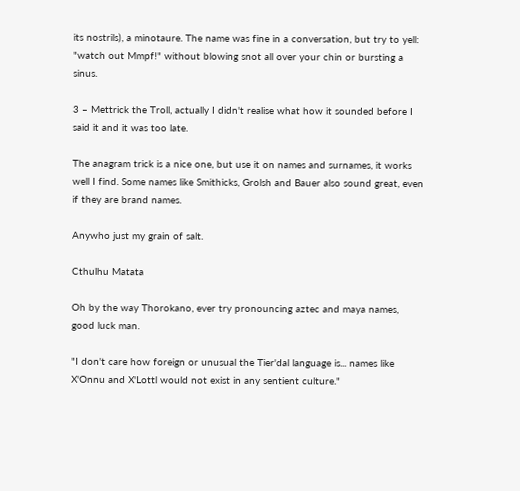its nostrils), a minotaure. The name was fine in a conversation, but try to yell: "watch out Mmpf!" without blowing snot all over your chin or bursting a sinus.

3 – Mettrick the Troll, actually I didn't realise what how it sounded before I said it and it was too late.

The anagram trick is a nice one, but use it on names and surnames, it works well I find. Some names like Smithicks, Grolsh and Bauer also sound great, even if they are brand names.

Anywho just my grain of salt.

Cthulhu Matata

Oh by the way Thorokano, ever try pronouncing aztec and maya names, good luck man.

"I don't care how foreign or unusual the Tier'dal language is... names like X'Onnu and X'Lottl would not exist in any sentient culture."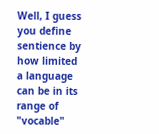Well, I guess you define sentience by how limited a language can be in its range of "vocable"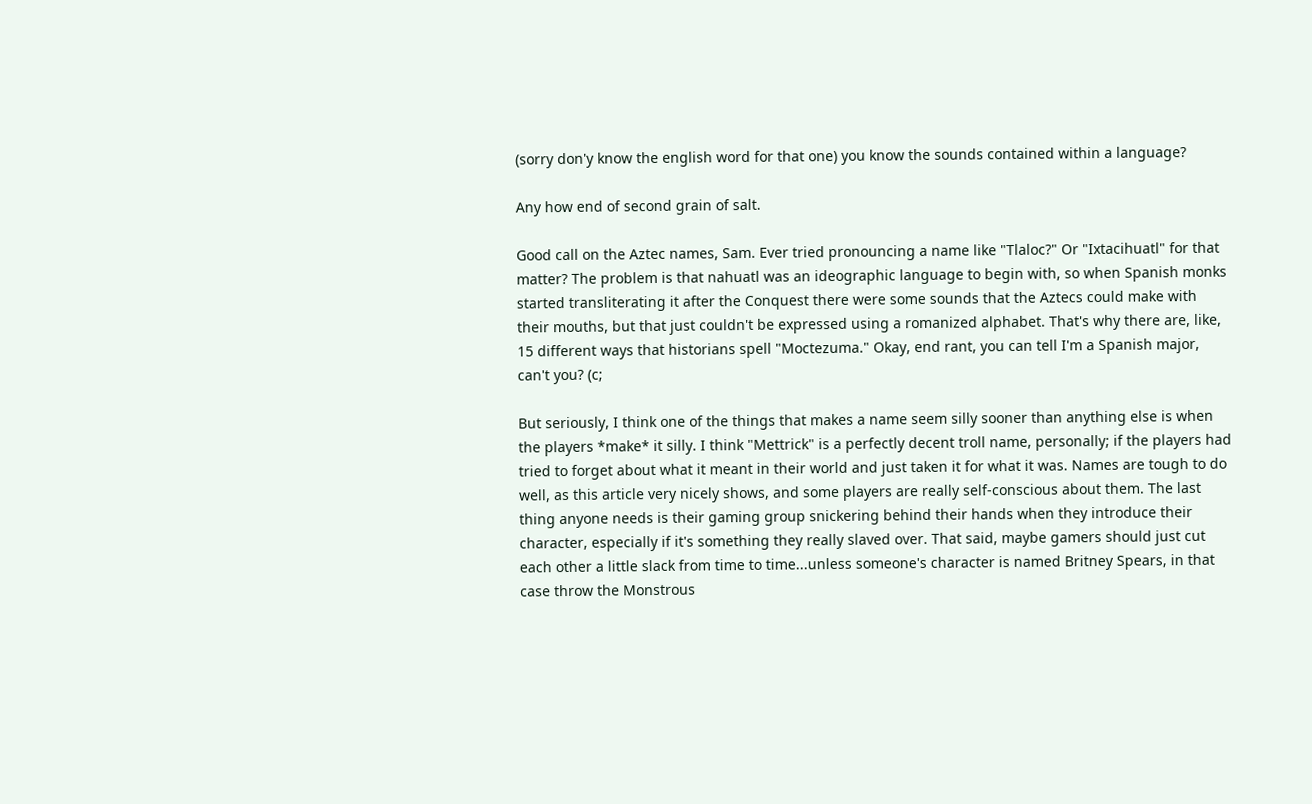(sorry don'y know the english word for that one) you know the sounds contained within a language?

Any how end of second grain of salt.

Good call on the Aztec names, Sam. Ever tried pronouncing a name like "Tlaloc?" Or "Ixtacihuatl" for that matter? The problem is that nahuatl was an ideographic language to begin with, so when Spanish monks started transliterating it after the Conquest there were some sounds that the Aztecs could make with their mouths, but that just couldn't be expressed using a romanized alphabet. That's why there are, like, 15 different ways that historians spell "Moctezuma." Okay, end rant, you can tell I'm a Spanish major, can't you? (c;

But seriously, I think one of the things that makes a name seem silly sooner than anything else is when the players *make* it silly. I think "Mettrick" is a perfectly decent troll name, personally; if the players had tried to forget about what it meant in their world and just taken it for what it was. Names are tough to do well, as this article very nicely shows, and some players are really self-conscious about them. The last thing anyone needs is their gaming group snickering behind their hands when they introduce their character, especially if it's something they really slaved over. That said, maybe gamers should just cut each other a little slack from time to time...unless someone's character is named Britney Spears, in that case throw the Monstrous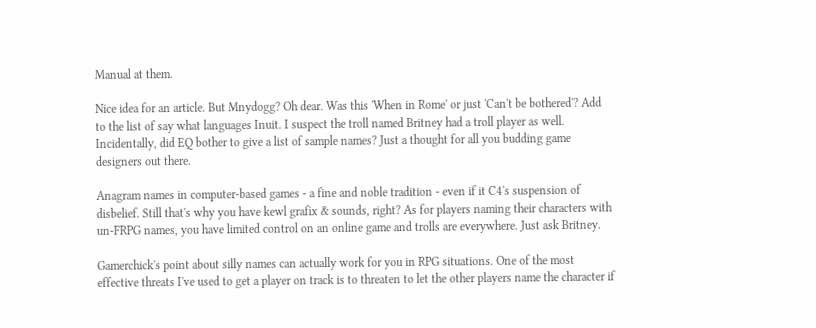Manual at them.

Nice idea for an article. But Mnydogg? Oh dear. Was this 'When in Rome' or just 'Can't be bothered'? Add to the list of say what languages Inuit. I suspect the troll named Britney had a troll player as well. Incidentally, did EQ bother to give a list of sample names? Just a thought for all you budding game designers out there.

Anagram names in computer-based games - a fine and noble tradition - even if it C4's suspension of disbelief. Still that's why you have kewl grafix & sounds, right? As for players naming their characters with un-FRPG names, you have limited control on an online game and trolls are everywhere. Just ask Britney.

Gamerchick's point about silly names can actually work for you in RPG situations. One of the most effective threats I've used to get a player on track is to threaten to let the other players name the character if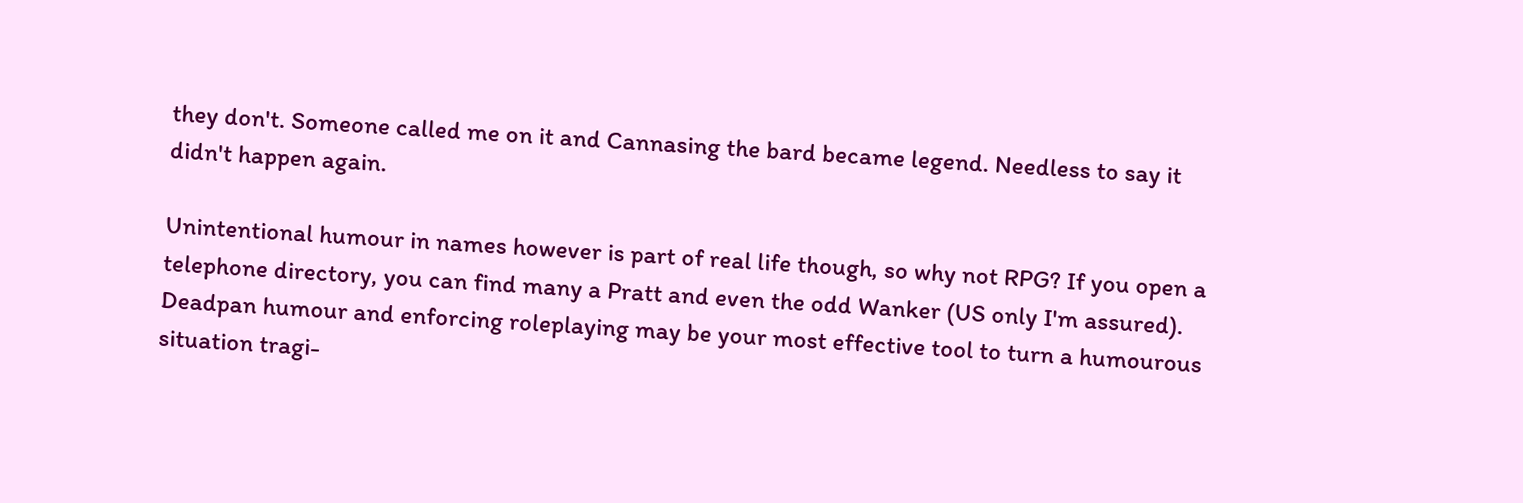they don't. Someone called me on it and Cannasing the bard became legend. Needless to say it didn't happen again.

Unintentional humour in names however is part of real life though, so why not RPG? If you open a telephone directory, you can find many a Pratt and even the odd Wanker (US only I'm assured). Deadpan humour and enforcing roleplaying may be your most effective tool to turn a humourous situation tragi-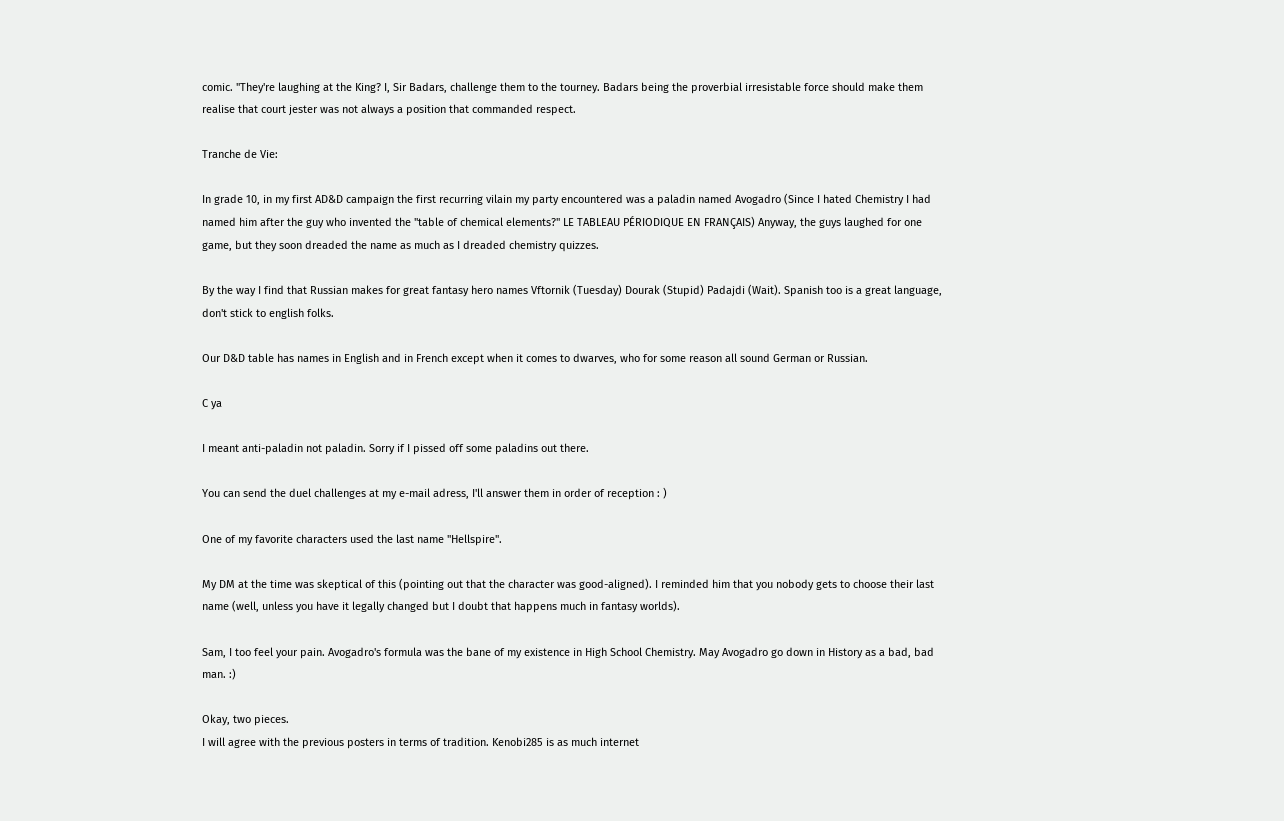comic. "They're laughing at the King? I, Sir Badars, challenge them to the tourney. Badars being the proverbial irresistable force should make them realise that court jester was not always a position that commanded respect.

Tranche de Vie:

In grade 10, in my first AD&D campaign the first recurring vilain my party encountered was a paladin named Avogadro (Since I hated Chemistry I had named him after the guy who invented the "table of chemical elements?" LE TABLEAU PÉRIODIQUE EN FRANÇAIS) Anyway, the guys laughed for one game, but they soon dreaded the name as much as I dreaded chemistry quizzes.

By the way I find that Russian makes for great fantasy hero names Vftornik (Tuesday) Dourak (Stupid) Padajdi (Wait). Spanish too is a great language, don't stick to english folks.

Our D&D table has names in English and in French except when it comes to dwarves, who for some reason all sound German or Russian.

C ya

I meant anti-paladin not paladin. Sorry if I pissed off some paladins out there.

You can send the duel challenges at my e-mail adress, I'll answer them in order of reception : )

One of my favorite characters used the last name "Hellspire".

My DM at the time was skeptical of this (pointing out that the character was good-aligned). I reminded him that you nobody gets to choose their last name (well, unless you have it legally changed but I doubt that happens much in fantasy worlds).

Sam, I too feel your pain. Avogadro's formula was the bane of my existence in High School Chemistry. May Avogadro go down in History as a bad, bad man. :)

Okay, two pieces.
I will agree with the previous posters in terms of tradition. Kenobi285 is as much internet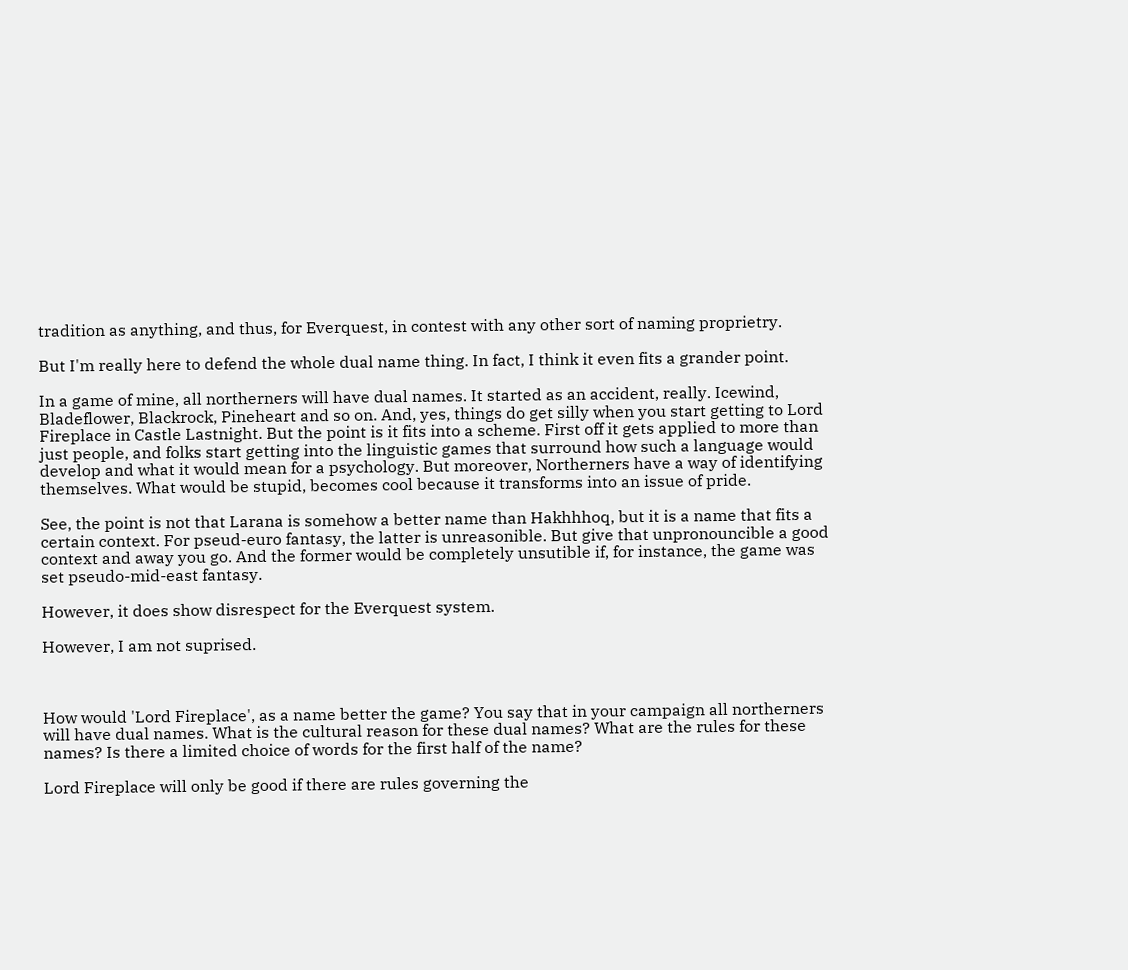tradition as anything, and thus, for Everquest, in contest with any other sort of naming proprietry.

But I'm really here to defend the whole dual name thing. In fact, I think it even fits a grander point.

In a game of mine, all northerners will have dual names. It started as an accident, really. Icewind, Bladeflower, Blackrock, Pineheart and so on. And, yes, things do get silly when you start getting to Lord Fireplace in Castle Lastnight. But the point is it fits into a scheme. First off it gets applied to more than just people, and folks start getting into the linguistic games that surround how such a language would develop and what it would mean for a psychology. But moreover, Northerners have a way of identifying themselves. What would be stupid, becomes cool because it transforms into an issue of pride.

See, the point is not that Larana is somehow a better name than Hakhhhoq, but it is a name that fits a certain context. For pseud-euro fantasy, the latter is unreasonible. But give that unpronouncible a good context and away you go. And the former would be completely unsutible if, for instance, the game was set pseudo-mid-east fantasy.

However, it does show disrespect for the Everquest system.

However, I am not suprised.



How would 'Lord Fireplace', as a name better the game? You say that in your campaign all northerners will have dual names. What is the cultural reason for these dual names? What are the rules for these names? Is there a limited choice of words for the first half of the name?

Lord Fireplace will only be good if there are rules governing the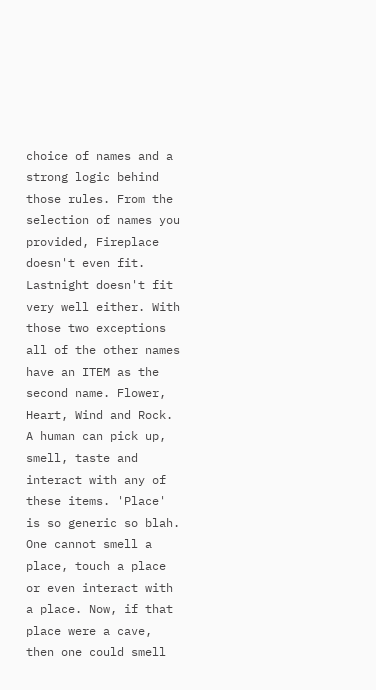choice of names and a strong logic behind those rules. From the selection of names you provided, Fireplace doesn't even fit. Lastnight doesn't fit very well either. With those two exceptions all of the other names have an ITEM as the second name. Flower, Heart, Wind and Rock. A human can pick up, smell, taste and interact with any of these items. 'Place' is so generic so blah. One cannot smell a place, touch a place or even interact with a place. Now, if that place were a cave, then one could smell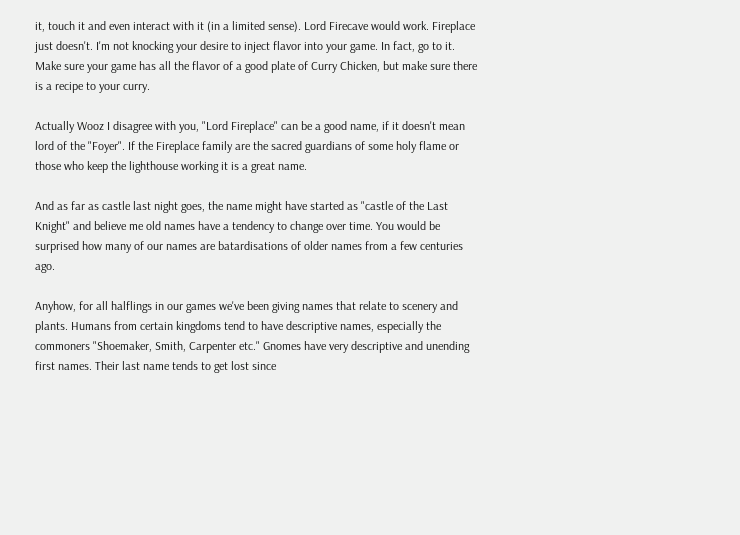it, touch it and even interact with it (in a limited sense). Lord Firecave would work. Fireplace just doesn't. I'm not knocking your desire to inject flavor into your game. In fact, go to it. Make sure your game has all the flavor of a good plate of Curry Chicken, but make sure there is a recipe to your curry.

Actually Wooz I disagree with you, "Lord Fireplace" can be a good name, if it doesn't mean lord of the "Foyer". If the Fireplace family are the sacred guardians of some holy flame or those who keep the lighthouse working it is a great name.

And as far as castle last night goes, the name might have started as "castle of the Last Knight" and believe me old names have a tendency to change over time. You would be surprised how many of our names are batardisations of older names from a few centuries ago.

Anyhow, for all halflings in our games we've been giving names that relate to scenery and plants. Humans from certain kingdoms tend to have descriptive names, especially the commoners "Shoemaker, Smith, Carpenter etc." Gnomes have very descriptive and unending first names. Their last name tends to get lost since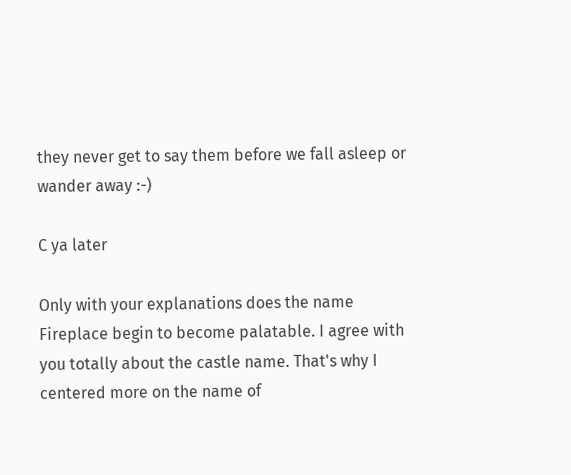they never get to say them before we fall asleep or wander away :-)

C ya later

Only with your explanations does the name Fireplace begin to become palatable. I agree with you totally about the castle name. That's why I centered more on the name of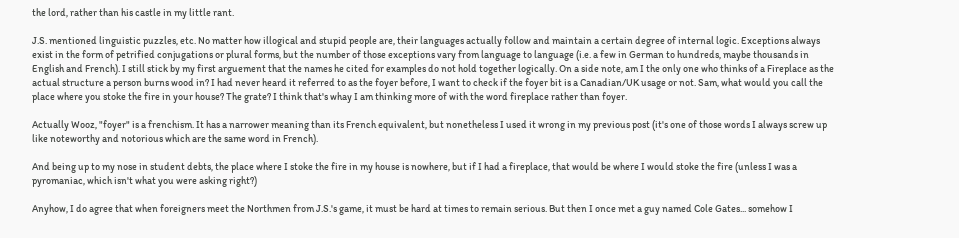the lord, rather than his castle in my little rant.

J.S. mentioned linguistic puzzles, etc. No matter how illogical and stupid people are, their languages actually follow and maintain a certain degree of internal logic. Exceptions always exist in the form of petrified conjugations or plural forms, but the number of those exceptions vary from language to language (i.e. a few in German to hundreds, maybe thousands in English and French). I still stick by my first arguement that the names he cited for examples do not hold together logically. On a side note, am I the only one who thinks of a Fireplace as the actual structure a person burns wood in? I had never heard it referred to as the foyer before, I want to check if the foyer bit is a Canadian/UK usage or not. Sam, what would you call the place where you stoke the fire in your house? The grate? I think that's whay I am thinking more of with the word fireplace rather than foyer.

Actually Wooz, "foyer" is a frenchism. It has a narrower meaning than its French equivalent, but nonetheless I used it wrong in my previous post (it's one of those words I always screw up like noteworthy and notorious which are the same word in French).

And being up to my nose in student debts, the place where I stoke the fire in my house is nowhere, but if I had a fireplace, that would be where I would stoke the fire (unless I was a pyromaniac, which isn't what you were asking right?)

Anyhow, I do agree that when foreigners meet the Northmen from J.S.'s game, it must be hard at times to remain serious. But then I once met a guy named Cole Gates... somehow I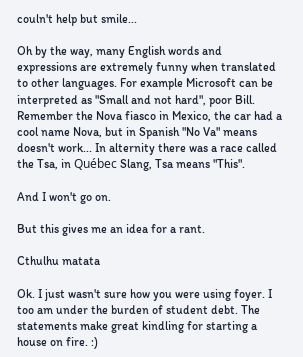couln't help but smile...

Oh by the way, many English words and expressions are extremely funny when translated to other languages. For example Microsoft can be interpreted as "Small and not hard", poor Bill. Remember the Nova fiasco in Mexico, the car had a cool name Nova, but in Spanish "No Va" means doesn't work... In alternity there was a race called the Tsa, in Québec Slang, Tsa means "This".

And I won't go on.

But this gives me an idea for a rant.

Cthulhu matata

Ok. I just wasn't sure how you were using foyer. I too am under the burden of student debt. The statements make great kindling for starting a house on fire. :)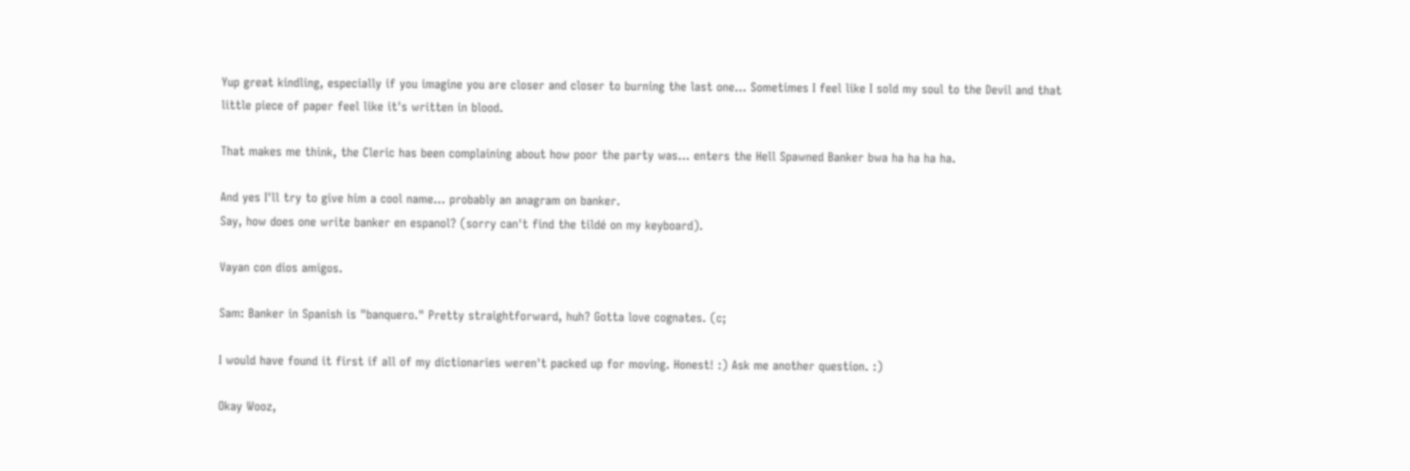Yup great kindling, especially if you imagine you are closer and closer to burning the last one... Sometimes I feel like I sold my soul to the Devil and that little piece of paper feel like it's written in blood.

That makes me think, the Cleric has been complaining about how poor the party was... enters the Hell Spawned Banker bwa ha ha ha ha.

And yes I'll try to give him a cool name... probably an anagram on banker.
Say, how does one write banker en espanol? (sorry can't find the tildé on my keyboard).

Vayan con dios amigos.

Sam: Banker in Spanish is "banquero." Pretty straightforward, huh? Gotta love cognates. (c;

I would have found it first if all of my dictionaries weren't packed up for moving. Honest! :) Ask me another question. :)

Okay Wooz,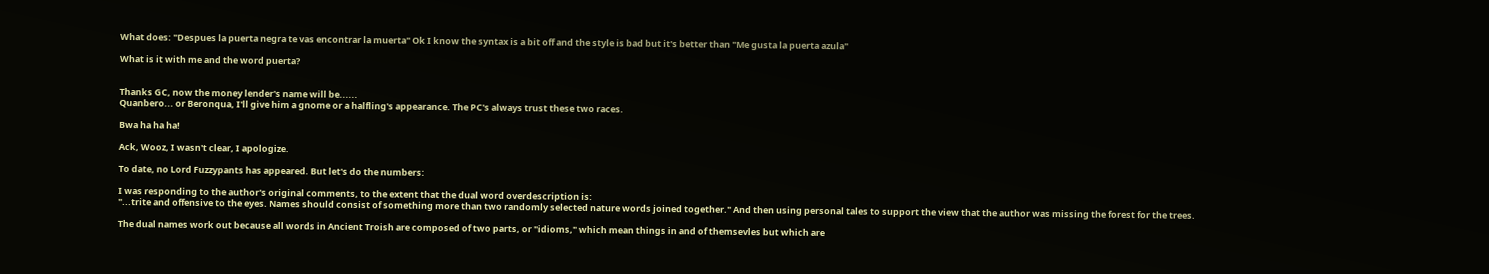What does: "Despues la puerta negra te vas encontrar la muerta" Ok I know the syntax is a bit off and the style is bad but it's better than "Me gusta la puerta azula"

What is it with me and the word puerta?


Thanks GC, now the money lender's name will be......
Quanbero... or Beronqua, I'll give him a gnome or a halfling's appearance. The PC's always trust these two races.

Bwa ha ha ha!

Ack, Wooz, I wasn't clear, I apologize.

To date, no Lord Fuzzypants has appeared. But let's do the numbers:

I was responding to the author's original comments, to the extent that the dual word overdescription is:
"...trite and offensive to the eyes. Names should consist of something more than two randomly selected nature words joined together." And then using personal tales to support the view that the author was missing the forest for the trees.

The dual names work out because all words in Ancient Troish are composed of two parts, or "idioms," which mean things in and of themsevles but which are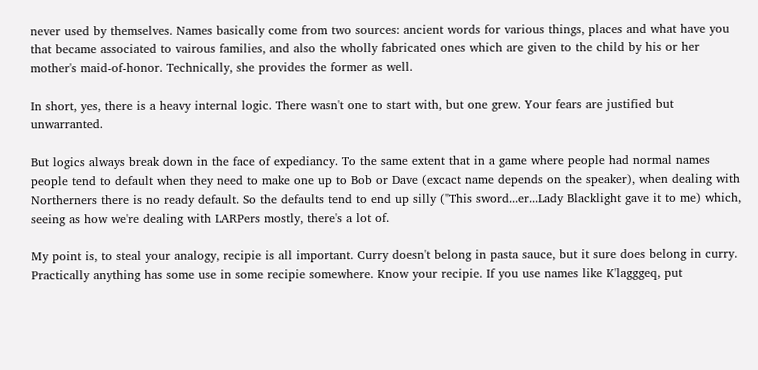never used by themselves. Names basically come from two sources: ancient words for various things, places and what have you that became associated to vairous families, and also the wholly fabricated ones which are given to the child by his or her mother's maid-of-honor. Technically, she provides the former as well.

In short, yes, there is a heavy internal logic. There wasn't one to start with, but one grew. Your fears are justified but unwarranted.

But logics always break down in the face of expediancy. To the same extent that in a game where people had normal names people tend to default when they need to make one up to Bob or Dave (excact name depends on the speaker), when dealing with Northerners there is no ready default. So the defaults tend to end up silly ("This sword...er...Lady Blacklight gave it to me) which, seeing as how we're dealing with LARPers mostly, there's a lot of.

My point is, to steal your analogy, recipie is all important. Curry doesn't belong in pasta sauce, but it sure does belong in curry. Practically anything has some use in some recipie somewhere. Know your recipie. If you use names like K'lagggeq, put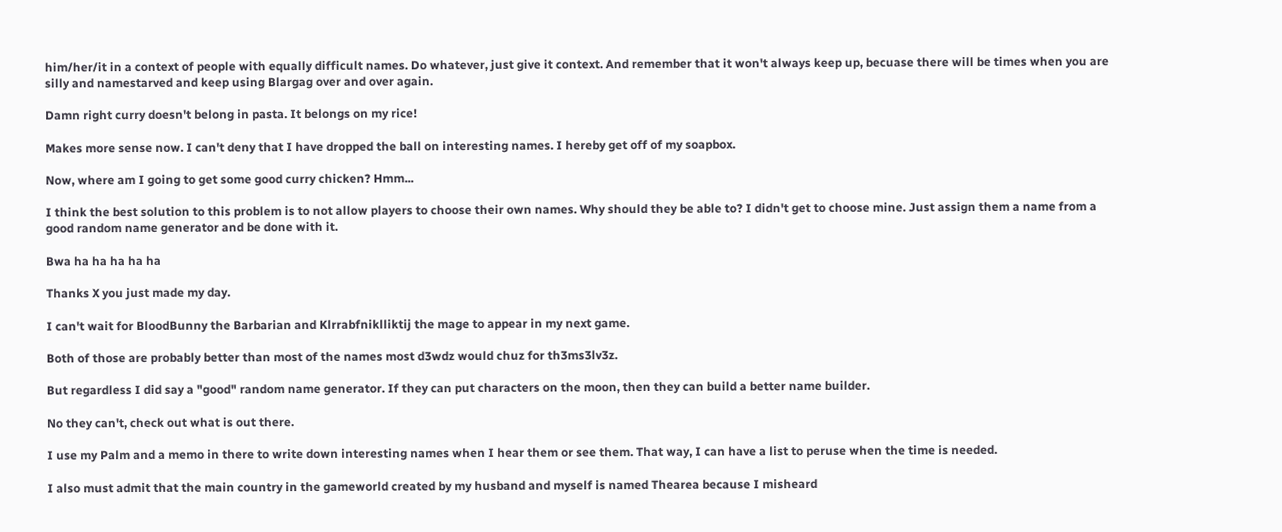him/her/it in a context of people with equally difficult names. Do whatever, just give it context. And remember that it won't always keep up, becuase there will be times when you are silly and namestarved and keep using Blargag over and over again.

Damn right curry doesn't belong in pasta. It belongs on my rice!

Makes more sense now. I can't deny that I have dropped the ball on interesting names. I hereby get off of my soapbox.

Now, where am I going to get some good curry chicken? Hmm...

I think the best solution to this problem is to not allow players to choose their own names. Why should they be able to? I didn't get to choose mine. Just assign them a name from a good random name generator and be done with it.

Bwa ha ha ha ha ha

Thanks X you just made my day.

I can't wait for BloodBunny the Barbarian and Klrrabfniklliktij the mage to appear in my next game.

Both of those are probably better than most of the names most d3wdz would chuz for th3ms3lv3z.

But regardless I did say a "good" random name generator. If they can put characters on the moon, then they can build a better name builder.

No they can't, check out what is out there.

I use my Palm and a memo in there to write down interesting names when I hear them or see them. That way, I can have a list to peruse when the time is needed.

I also must admit that the main country in the gameworld created by my husband and myself is named Thearea because I misheard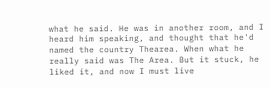what he said. He was in another room, and I heard him speaking, and thought that he'd named the country Thearea. When what he really said was The Area. But it stuck, he liked it, and now I must live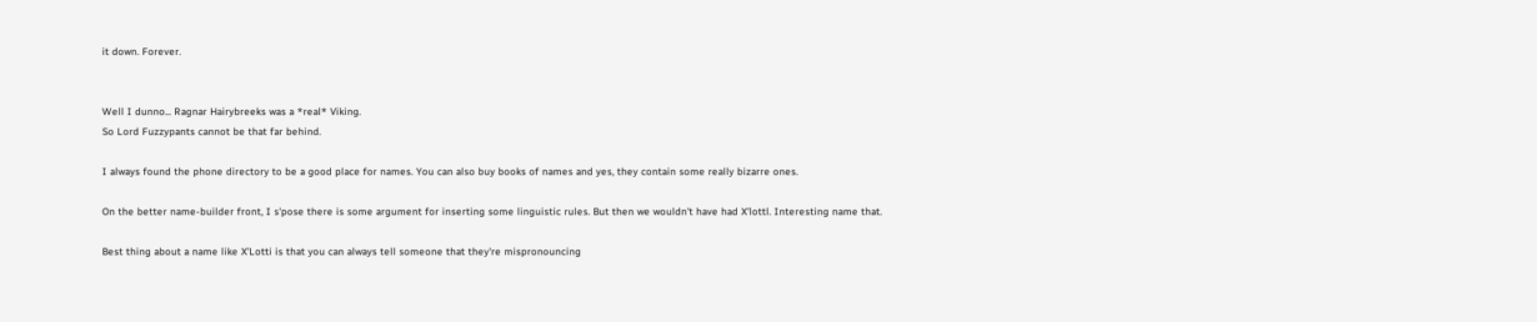it down. Forever.


Well I dunno... Ragnar Hairybreeks was a *real* Viking.
So Lord Fuzzypants cannot be that far behind.

I always found the phone directory to be a good place for names. You can also buy books of names and yes, they contain some really bizarre ones.

On the better name-builder front, I s'pose there is some argument for inserting some linguistic rules. But then we wouldn't have had X'lottl. Interesting name that.

Best thing about a name like X'Lotti is that you can always tell someone that they're mispronouncing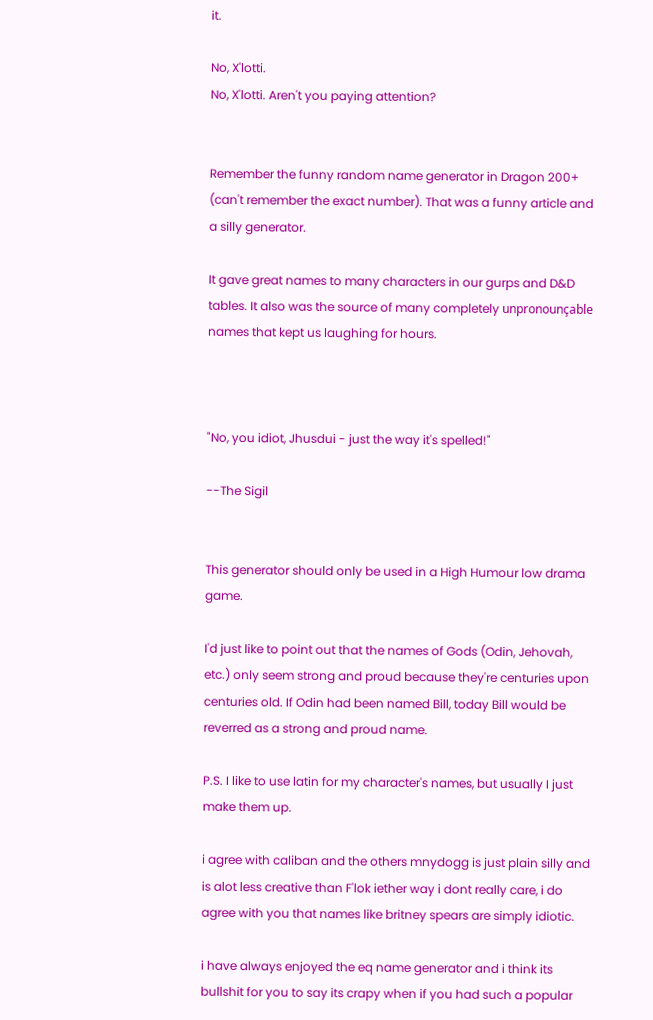it.

No, X'lotti.
No, X'lotti. Aren't you paying attention?


Remember the funny random name generator in Dragon 200+ (can't remember the exact number). That was a funny article and a silly generator.

It gave great names to many characters in our gurps and D&D tables. It also was the source of many completely unpronounçable names that kept us laughing for hours.



"No, you idiot, Jhusdui - just the way it's spelled!"

--The Sigil


This generator should only be used in a High Humour low drama game.

I'd just like to point out that the names of Gods (Odin, Jehovah, etc.) only seem strong and proud because they're centuries upon centuries old. If Odin had been named Bill, today Bill would be reverred as a strong and proud name.

P.S. I like to use latin for my character's names, but usually I just make them up.

i agree with caliban and the others mnydogg is just plain silly and is alot less creative than F'lok iether way i dont really care, i do agree with you that names like britney spears are simply idiotic.

i have always enjoyed the eq name generator and i think its bullshit for you to say its crapy when if you had such a popular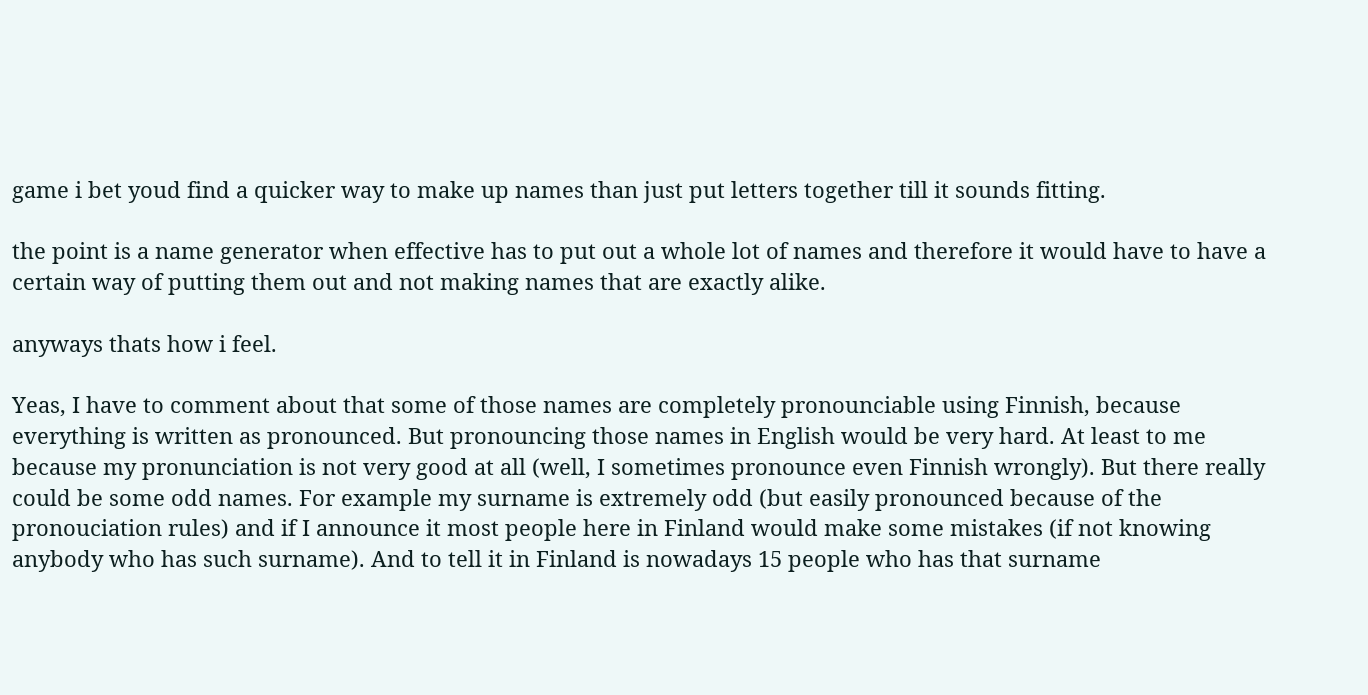game i bet youd find a quicker way to make up names than just put letters together till it sounds fitting.

the point is a name generator when effective has to put out a whole lot of names and therefore it would have to have a certain way of putting them out and not making names that are exactly alike.

anyways thats how i feel.

Yeas, I have to comment about that some of those names are completely pronounciable using Finnish, because everything is written as pronounced. But pronouncing those names in English would be very hard. At least to me because my pronunciation is not very good at all (well, I sometimes pronounce even Finnish wrongly). But there really could be some odd names. For example my surname is extremely odd (but easily pronounced because of the pronouciation rules) and if I announce it most people here in Finland would make some mistakes (if not knowing anybody who has such surname). And to tell it in Finland is nowadays 15 people who has that surname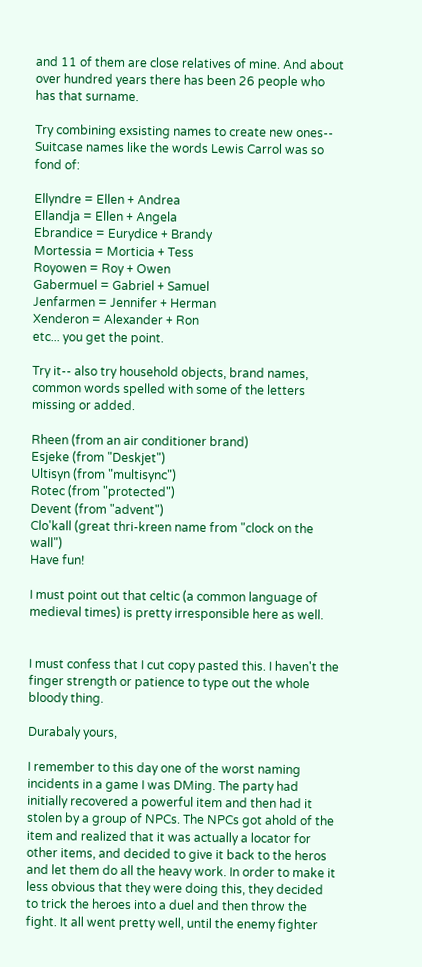and 11 of them are close relatives of mine. And about over hundred years there has been 26 people who has that surname.

Try combining exsisting names to create new ones-- Suitcase names like the words Lewis Carrol was so fond of:

Ellyndre = Ellen + Andrea
Ellandja = Ellen + Angela
Ebrandice = Eurydice + Brandy
Mortessia = Morticia + Tess
Royowen = Roy + Owen
Gabermuel = Gabriel + Samuel
Jenfarmen = Jennifer + Herman
Xenderon = Alexander + Ron
etc... you get the point.

Try it-- also try household objects, brand names, common words spelled with some of the letters missing or added.

Rheen (from an air conditioner brand)
Esjeke (from "Deskjet")
Ultisyn (from "multisync")
Rotec (from "protected")
Devent (from "advent")
Clo'kall (great thri-kreen name from "clock on the wall")
Have fun!

I must point out that celtic (a common language of medieval times) is pretty irresponsible here as well.


I must confess that I cut copy pasted this. I haven't the finger strength or patience to type out the whole bloody thing.

Durabaly yours,

I remember to this day one of the worst naming incidents in a game I was DMing. The party had initially recovered a powerful item and then had it stolen by a group of NPCs. The NPCs got ahold of the item and realized that it was actually a locator for other items, and decided to give it back to the heros and let them do all the heavy work. In order to make it less obvious that they were doing this, they decided to trick the heroes into a duel and then throw the fight. It all went pretty well, until the enemy fighter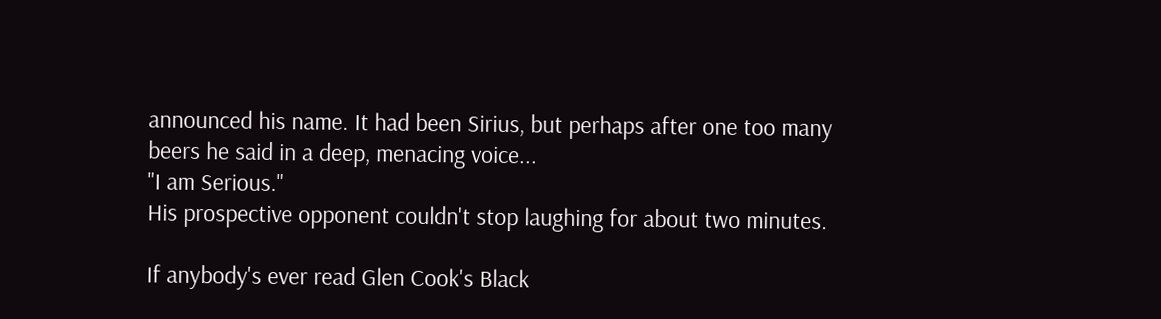announced his name. It had been Sirius, but perhaps after one too many beers he said in a deep, menacing voice...
"I am Serious."
His prospective opponent couldn't stop laughing for about two minutes.

If anybody's ever read Glen Cook's Black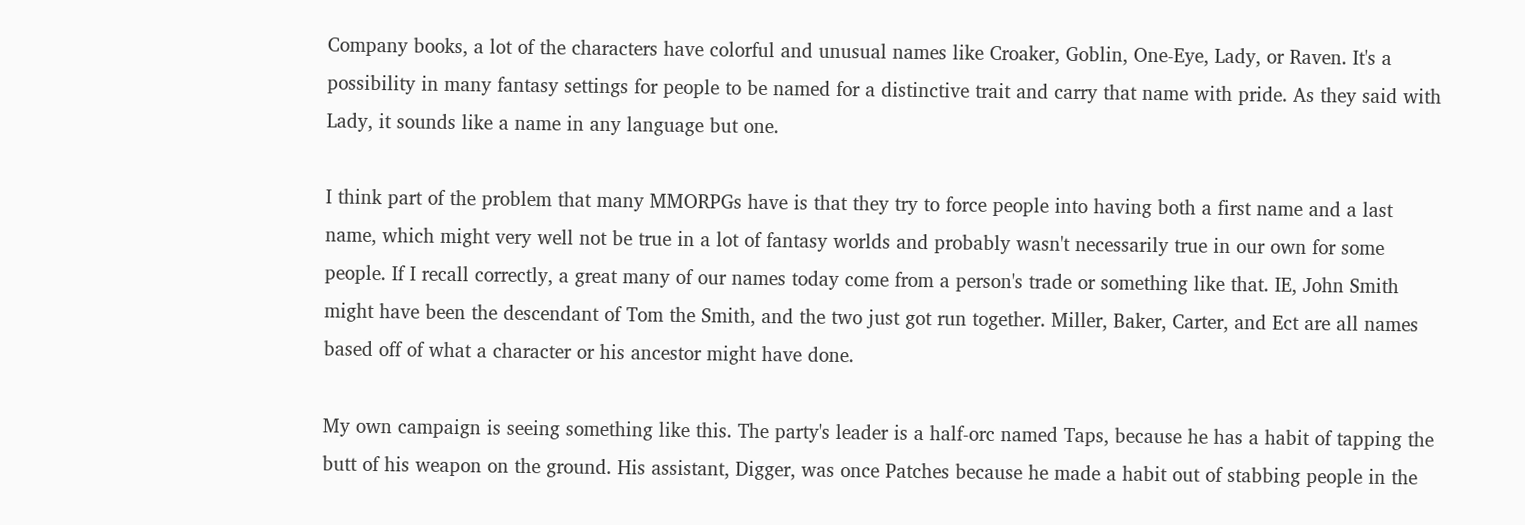Company books, a lot of the characters have colorful and unusual names like Croaker, Goblin, One-Eye, Lady, or Raven. It's a possibility in many fantasy settings for people to be named for a distinctive trait and carry that name with pride. As they said with Lady, it sounds like a name in any language but one.

I think part of the problem that many MMORPGs have is that they try to force people into having both a first name and a last name, which might very well not be true in a lot of fantasy worlds and probably wasn't necessarily true in our own for some people. If I recall correctly, a great many of our names today come from a person's trade or something like that. IE, John Smith might have been the descendant of Tom the Smith, and the two just got run together. Miller, Baker, Carter, and Ect are all names based off of what a character or his ancestor might have done.

My own campaign is seeing something like this. The party's leader is a half-orc named Taps, because he has a habit of tapping the butt of his weapon on the ground. His assistant, Digger, was once Patches because he made a habit out of stabbing people in the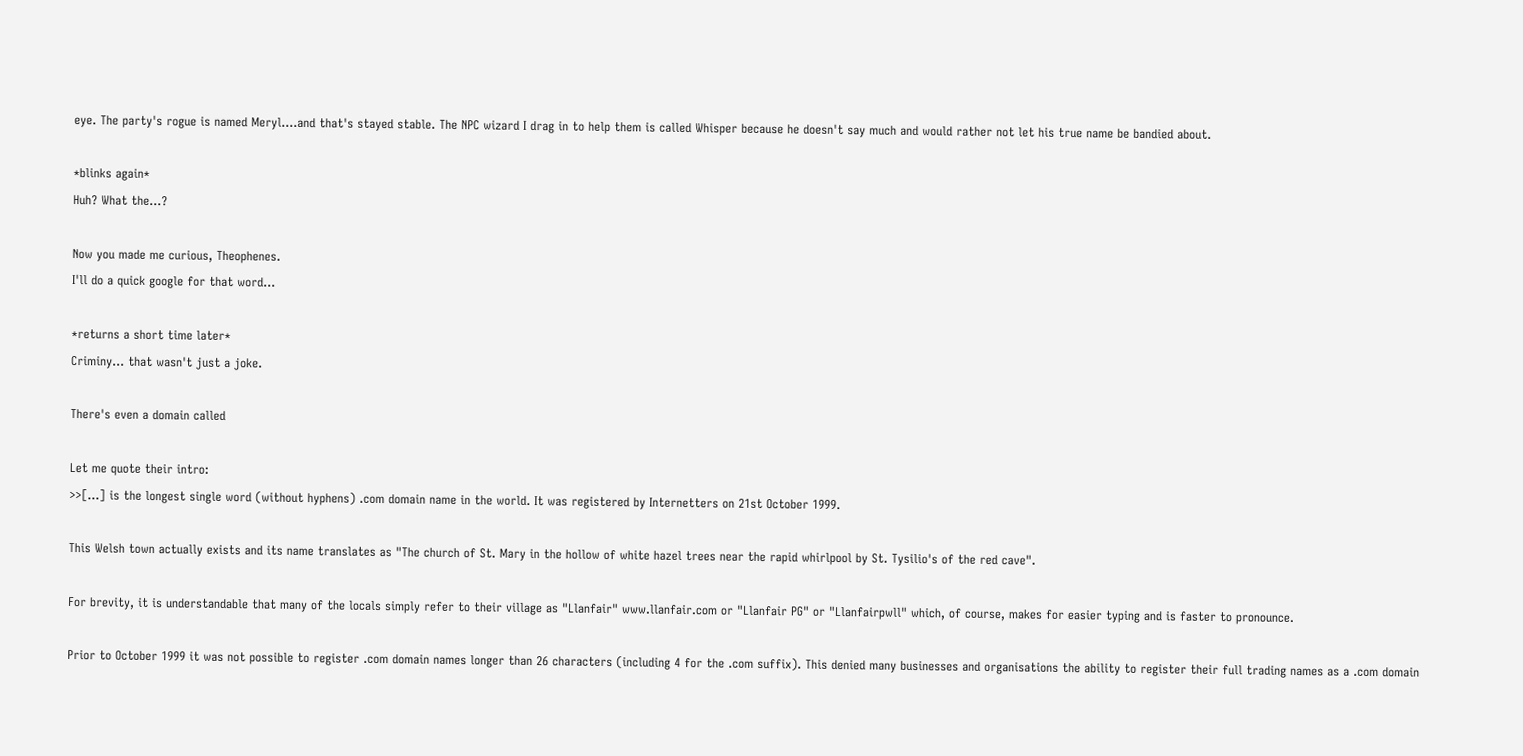eye. The party's rogue is named Meryl....and that's stayed stable. The NPC wizard I drag in to help them is called Whisper because he doesn't say much and would rather not let his true name be bandied about.

*blinks again*
Huh? What the...?

Now you made me curious, Theophenes.
I'll do a quick google for that word...

*returns a short time later*
Criminy... that wasn't just a joke.

There's even a domain called

Let me quote their intro:
>>[...] is the longest single word (without hyphens) .com domain name in the world. It was registered by Internetters on 21st October 1999.

This Welsh town actually exists and its name translates as "The church of St. Mary in the hollow of white hazel trees near the rapid whirlpool by St. Tysilio's of the red cave".

For brevity, it is understandable that many of the locals simply refer to their village as "Llanfair" www.llanfair.com or "Llanfair PG" or "Llanfairpwll" which, of course, makes for easier typing and is faster to pronounce.

Prior to October 1999 it was not possible to register .com domain names longer than 26 characters (including 4 for the .com suffix). This denied many businesses and organisations the ability to register their full trading names as a .com domain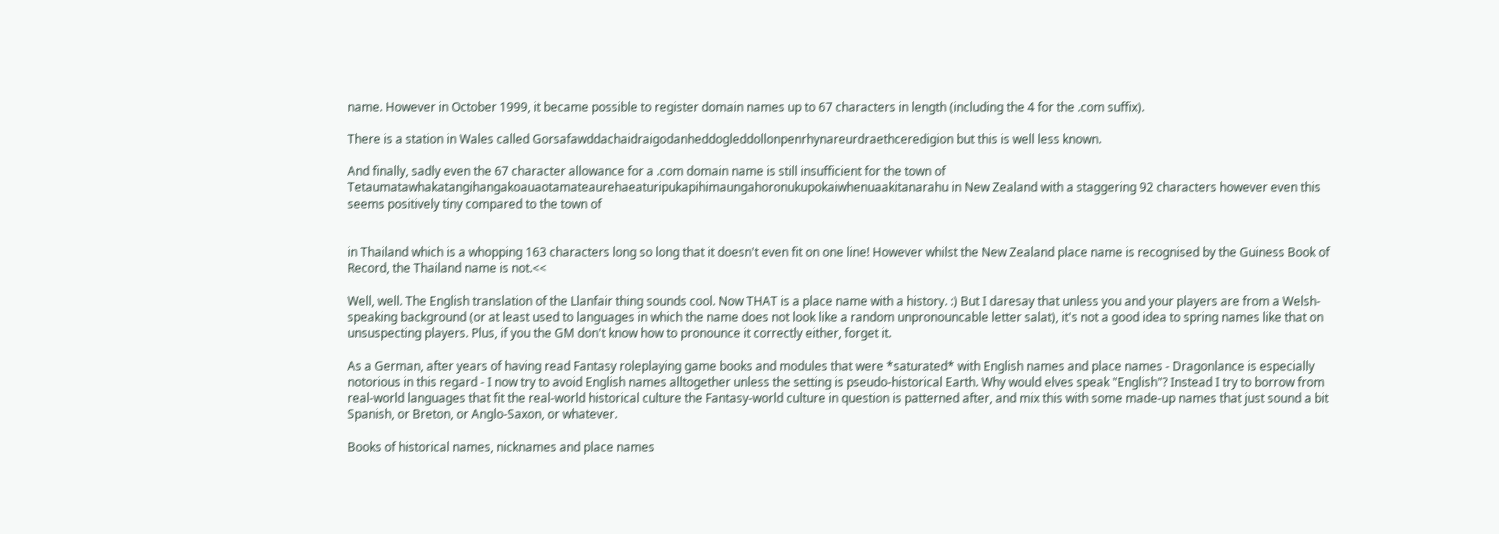name. However in October 1999, it became possible to register domain names up to 67 characters in length (including the 4 for the .com suffix).

There is a station in Wales called Gorsafawddachaidraigodanheddogleddollonpenrhynareurdraethceredigion but this is well less known.

And finally, sadly even the 67 character allowance for a .com domain name is still insufficient for the town of Tetaumatawhakatangihangakoauaotamateaurehaeaturipukapihimaungahoronukupokaiwhenuaakitanarahu in New Zealand with a staggering 92 characters however even this seems positively tiny compared to the town of


in Thailand which is a whopping 163 characters long so long that it doesn't even fit on one line! However whilst the New Zealand place name is recognised by the Guiness Book of Record, the Thailand name is not.<<

Well, well. The English translation of the Llanfair thing sounds cool. Now THAT is a place name with a history. :) But I daresay that unless you and your players are from a Welsh-speaking background (or at least used to languages in which the name does not look like a random unpronouncable letter salat), it's not a good idea to spring names like that on unsuspecting players. Plus, if you the GM don't know how to pronounce it correctly either, forget it.

As a German, after years of having read Fantasy roleplaying game books and modules that were *saturated* with English names and place names - Dragonlance is especially notorious in this regard - I now try to avoid English names alltogether unless the setting is pseudo-historical Earth. Why would elves speak "English"? Instead I try to borrow from real-world languages that fit the real-world historical culture the Fantasy-world culture in question is patterned after, and mix this with some made-up names that just sound a bit Spanish, or Breton, or Anglo-Saxon, or whatever.

Books of historical names, nicknames and place names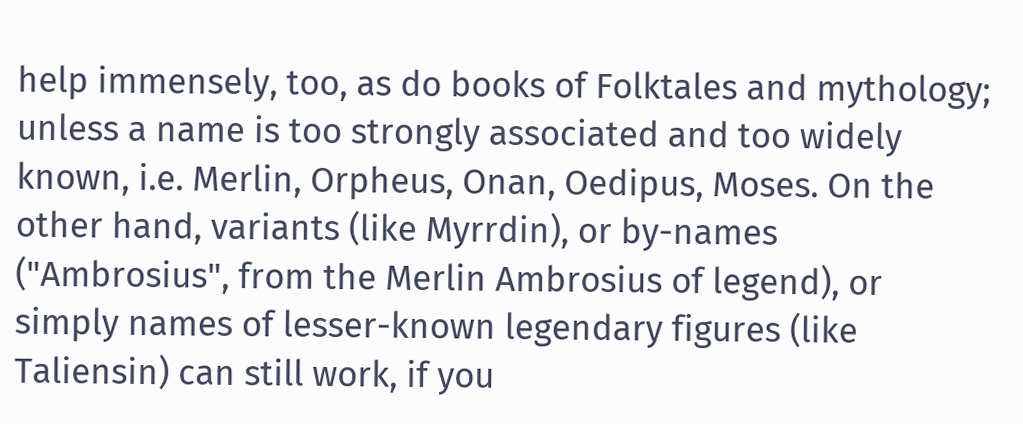help immensely, too, as do books of Folktales and mythology; unless a name is too strongly associated and too widely known, i.e. Merlin, Orpheus, Onan, Oedipus, Moses. On the other hand, variants (like Myrrdin), or by-names ("Ambrosius", from the Merlin Ambrosius of legend), or simply names of lesser-known legendary figures (like Taliensin) can still work, if you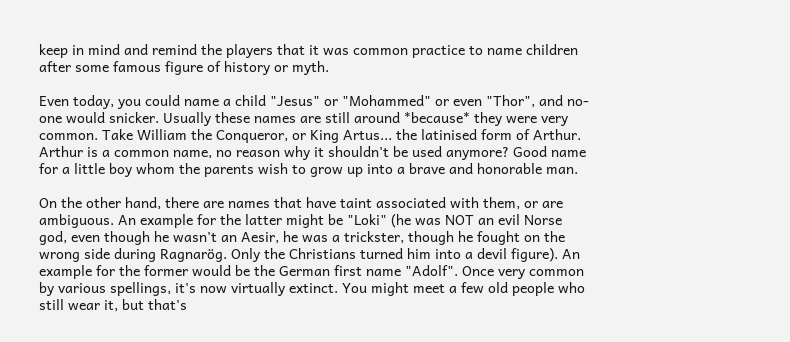keep in mind and remind the players that it was common practice to name children after some famous figure of history or myth.

Even today, you could name a child "Jesus" or "Mohammed" or even "Thor", and no-one would snicker. Usually these names are still around *because* they were very common. Take William the Conqueror, or King Artus... the latinised form of Arthur. Arthur is a common name, no reason why it shouldn't be used anymore? Good name for a little boy whom the parents wish to grow up into a brave and honorable man.

On the other hand, there are names that have taint associated with them, or are ambiguous. An example for the latter might be "Loki" (he was NOT an evil Norse god, even though he wasn't an Aesir, he was a trickster, though he fought on the wrong side during Ragnarög. Only the Christians turned him into a devil figure). An example for the former would be the German first name "Adolf". Once very common by various spellings, it's now virtually extinct. You might meet a few old people who still wear it, but that's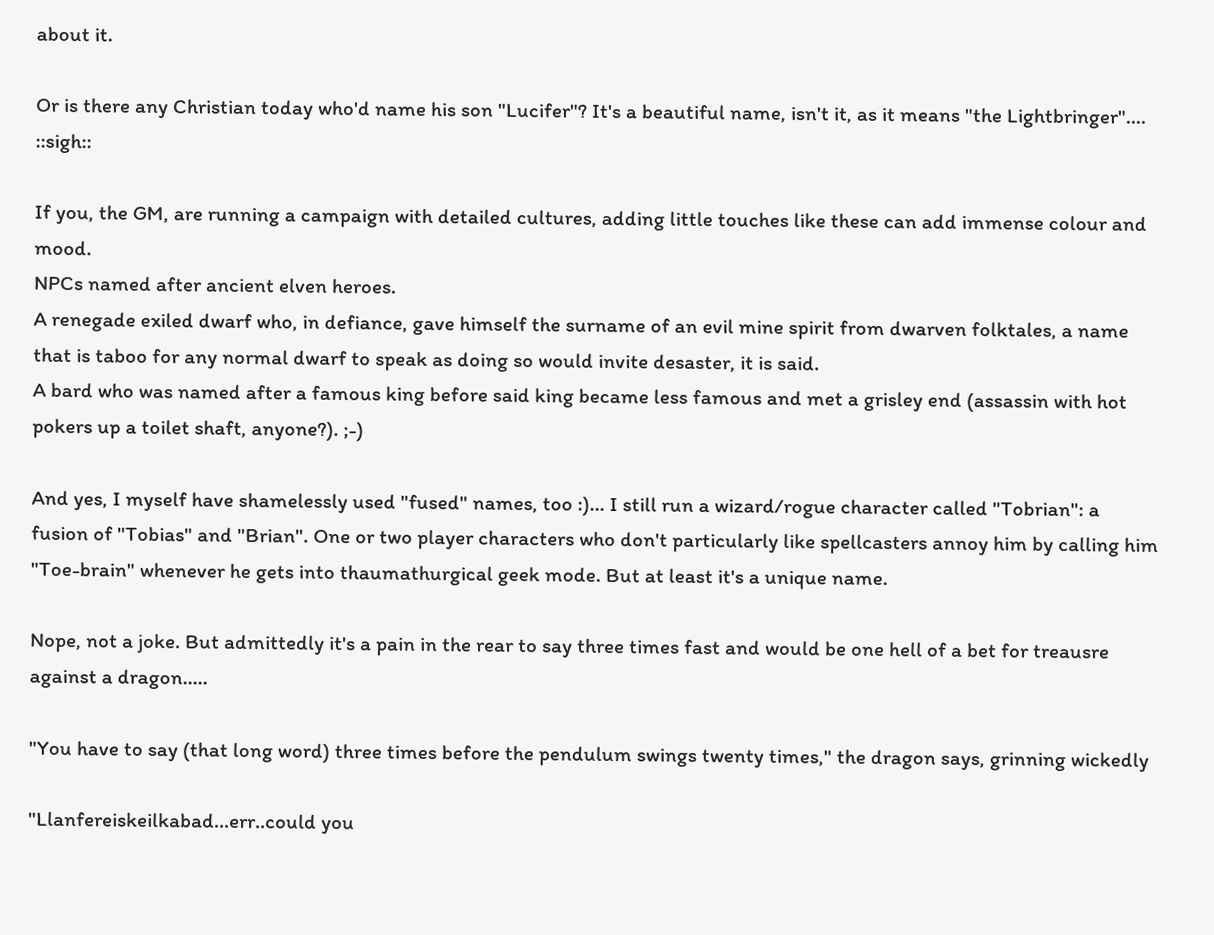about it.

Or is there any Christian today who'd name his son "Lucifer"? It's a beautiful name, isn't it, as it means "the Lightbringer".... ::sigh::

If you, the GM, are running a campaign with detailed cultures, adding little touches like these can add immense colour and mood.
NPCs named after ancient elven heroes.
A renegade exiled dwarf who, in defiance, gave himself the surname of an evil mine spirit from dwarven folktales, a name that is taboo for any normal dwarf to speak as doing so would invite desaster, it is said.
A bard who was named after a famous king before said king became less famous and met a grisley end (assassin with hot pokers up a toilet shaft, anyone?). ;-)

And yes, I myself have shamelessly used "fused" names, too :)... I still run a wizard/rogue character called "Tobrian": a fusion of "Tobias" and "Brian". One or two player characters who don't particularly like spellcasters annoy him by calling him "Toe-brain" whenever he gets into thaumathurgical geek mode. But at least it's a unique name.

Nope, not a joke. But admittedly it's a pain in the rear to say three times fast and would be one hell of a bet for treausre against a dragon.....

"You have to say (that long word) three times before the pendulum swings twenty times," the dragon says, grinning wickedly

"Llanfereiskeilkabad...err..could you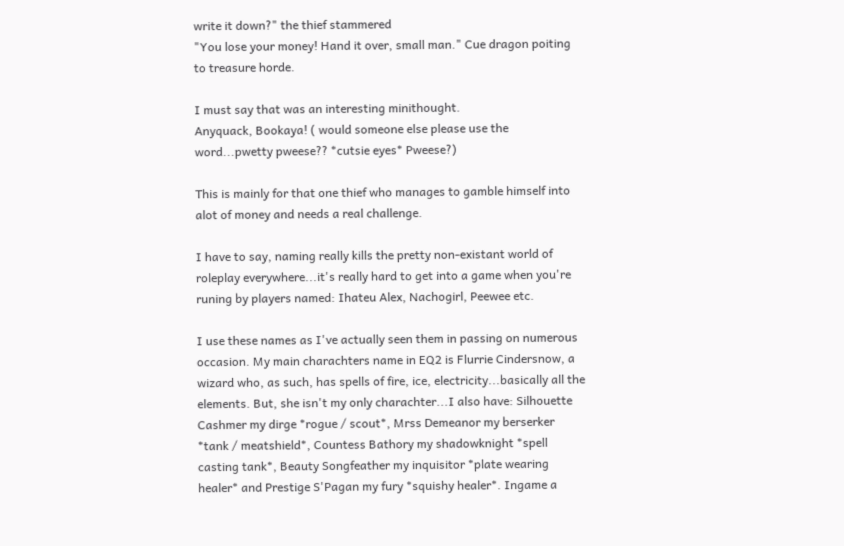write it down?" the thief stammered
"You lose your money! Hand it over, small man." Cue dragon poiting to treasure horde.

I must say that was an interesting minithought.
Anyquack, Bookaya! ( would someone else please use the word...pwetty pweese?? *cutsie eyes* Pweese?)

This is mainly for that one thief who manages to gamble himself into alot of money and needs a real challenge.

I have to say, naming really kills the pretty non-existant world of roleplay everywhere...it's really hard to get into a game when you're runing by players named: Ihateu Alex, Nachogirl, Peewee etc.

I use these names as I've actually seen them in passing on numerous occasion. My main charachters name in EQ2 is Flurrie Cindersnow, a wizard who, as such, has spells of fire, ice, electricity...basically all the elements. But, she isn't my only charachter...I also have: Silhouette Cashmer my dirge *rogue / scout*, Mrss Demeanor my berserker *tank / meatshield*, Countess Bathory my shadowknight *spell casting tank*, Beauty Songfeather my inquisitor *plate wearing healer* and Prestige S'Pagan my fury *squishy healer*. Ingame a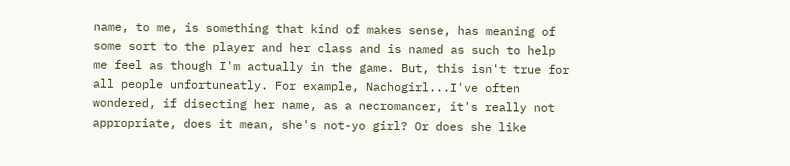name, to me, is something that kind of makes sense, has meaning of some sort to the player and her class and is named as such to help me feel as though I'm actually in the game. But, this isn't true for all people unfortuneatly. For example, Nachogirl...I've often wondered, if disecting her name, as a necromancer, it's really not appropriate, does it mean, she's not-yo girl? Or does she like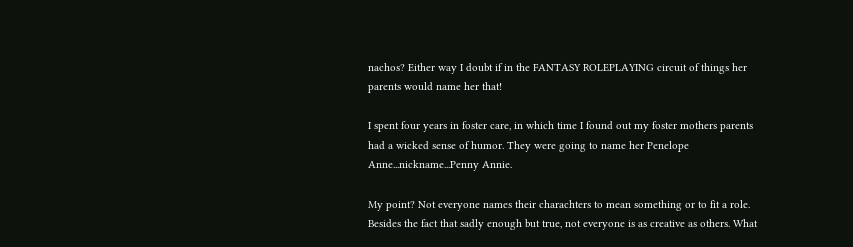nachos? Either way I doubt if in the FANTASY ROLEPLAYING circuit of things her parents would name her that!

I spent four years in foster care, in which time I found out my foster mothers parents had a wicked sense of humor. They were going to name her Penelope Anne...nickname...Penny Annie.

My point? Not everyone names their charachters to mean something or to fit a role. Besides the fact that sadly enough but true, not everyone is as creative as others. What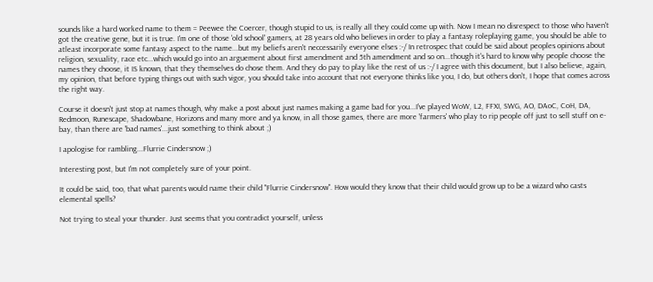sounds like a hard worked name to them = Peewee the Coercer, though stupid to us, is really all they could come up with. Now I mean no disrespect to those who haven't got the creative gene, but it is true. I'm one of those 'old school' gamers, at 28 years old who believes in order to play a fantasy roleplaying game, you should be able to atleast incorporate some fantasy aspect to the name...but my beliefs aren't neccessarily everyone elses :-/ In retrospec that could be said about peoples opinions about religion, sexuality, race etc...which would go into an arguement about first amendment and 5th amendment and so on...though it's hard to know why people choose the names they choose, it IS known, that they themselves do chose them. And they do pay to play like the rest of us :-/ I agree with this document, but I also believe, again, my opinion, that before typing things out with such vigor, you should take into account that not everyone thinks like you, I do, but others don't, I hope that comes across the right way.

Course it doesn't just stop at names though, why make a post about just names making a game bad for you...I've played WoW, L2, FFXI, SWG, AO, DAoC, CoH, DA, Redmoon, Runescape, Shadowbane, Horizons and many more and ya know, in all those games, there are more 'farmers' who play to rip people off just to sell stuff on e-bay, than there are 'bad names'...just something to think about ;)

I apologise for rambling...Flurrie Cindersnow ;)

Interesting post, but I'm not completely sure of your point.

It could be said, too, that what parents would name their child "Flurrie Cindersnow". How would they know that their child would grow up to be a wizard who casts elemental spells?

Not trying to steal your thunder. Just seems that you contradict yourself, unless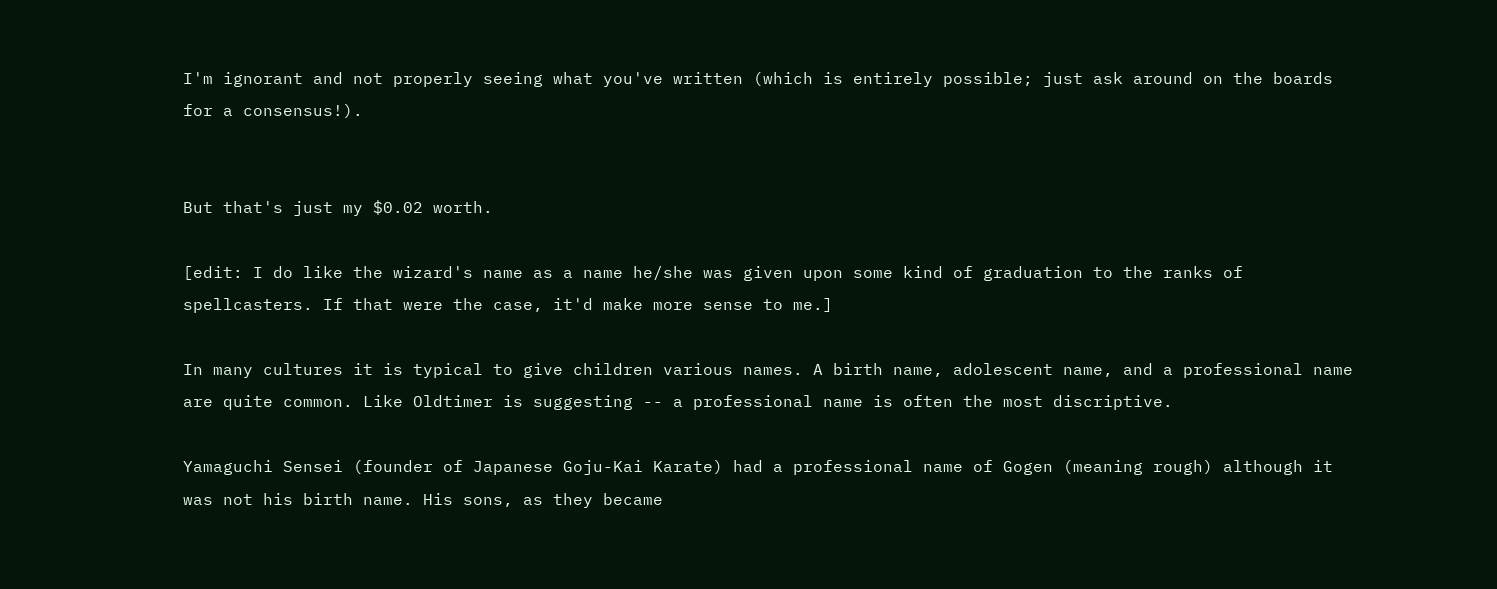I'm ignorant and not properly seeing what you've written (which is entirely possible; just ask around on the boards for a consensus!).


But that's just my $0.02 worth.

[edit: I do like the wizard's name as a name he/she was given upon some kind of graduation to the ranks of spellcasters. If that were the case, it'd make more sense to me.]

In many cultures it is typical to give children various names. A birth name, adolescent name, and a professional name are quite common. Like Oldtimer is suggesting -- a professional name is often the most discriptive.

Yamaguchi Sensei (founder of Japanese Goju-Kai Karate) had a professional name of Gogen (meaning rough) although it was not his birth name. His sons, as they became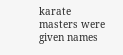karate masters were given names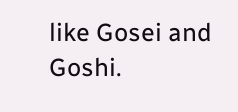like Gosei and Goshi.